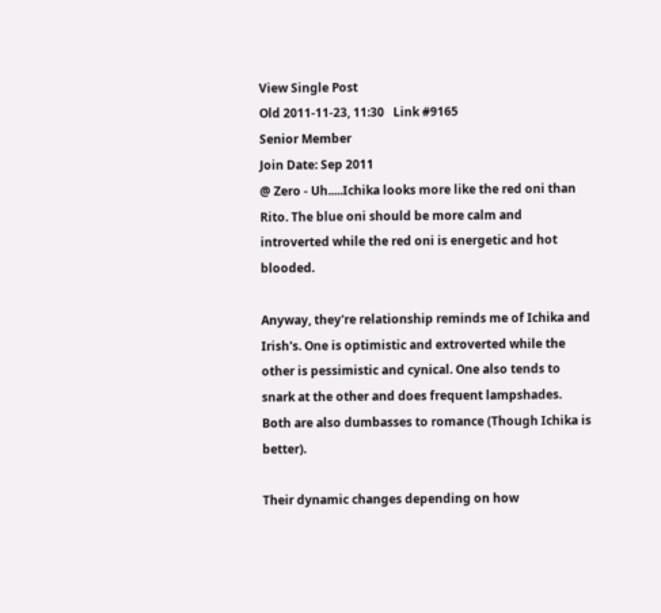View Single Post
Old 2011-11-23, 11:30   Link #9165
Senior Member
Join Date: Sep 2011
@ Zero - Uh.....Ichika looks more like the red oni than Rito. The blue oni should be more calm and introverted while the red oni is energetic and hot blooded.

Anyway, they're relationship reminds me of Ichika and Irish's. One is optimistic and extroverted while the other is pessimistic and cynical. One also tends to snark at the other and does frequent lampshades. Both are also dumbasses to romance (Though Ichika is better).

Their dynamic changes depending on how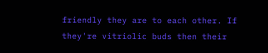friendly they are to each other. If they're vitriolic buds then their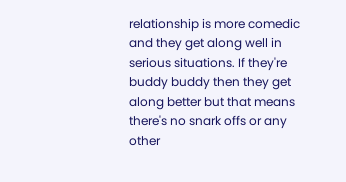relationship is more comedic and they get along well in serious situations. If they're buddy buddy then they get along better but that means there's no snark offs or any other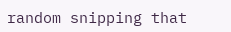random snipping that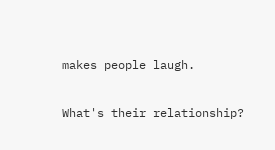makes people laugh.

What's their relationship?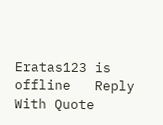Eratas123 is offline   Reply With Quote